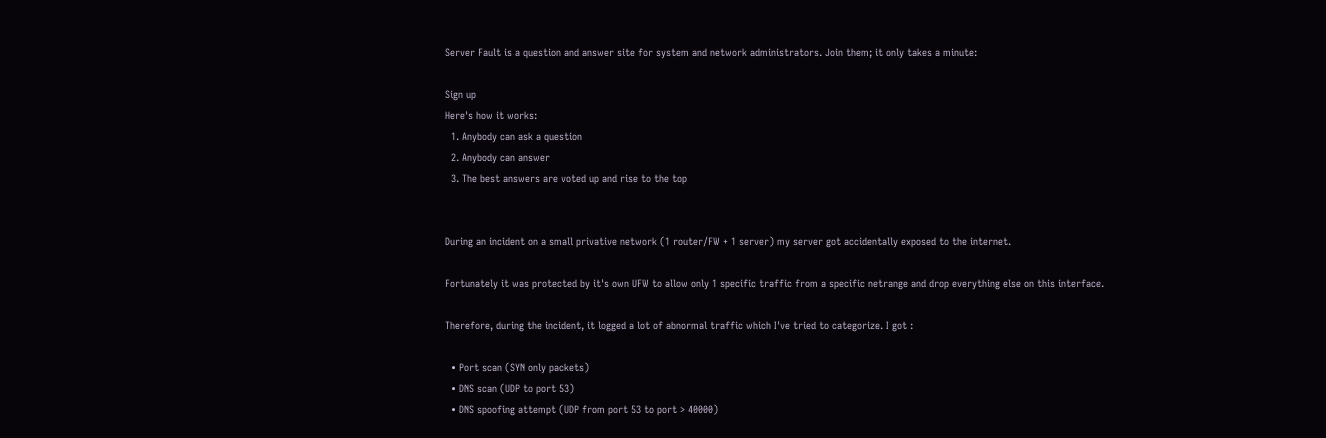Server Fault is a question and answer site for system and network administrators. Join them; it only takes a minute:

Sign up
Here's how it works:
  1. Anybody can ask a question
  2. Anybody can answer
  3. The best answers are voted up and rise to the top


During an incident on a small privative network (1 router/FW + 1 server) my server got accidentally exposed to the internet.

Fortunately it was protected by it's own UFW to allow only 1 specific traffic from a specific netrange and drop everything else on this interface.

Therefore, during the incident, it logged a lot of abnormal traffic which I've tried to categorize. I got :

  • Port scan (SYN only packets)
  • DNS scan (UDP to port 53)
  • DNS spoofing attempt (UDP from port 53 to port > 40000)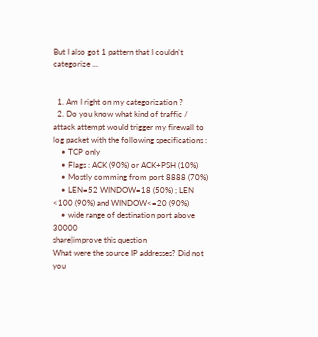But I also got 1 pattern that I couldn't categorize ...


  1. Am I right on my categorization ?
  2. Do you know what kind of traffic / attack attempt would trigger my firewall to log packet with the following specifications :
    • TCP only
    • Flags : ACK (90%) or ACK+PSH (10%)
    • Mostly comming from port 8888 (70%)
    • LEN=52 WINDOW=18 (50%) ; LEN <100 (90%) and WINDOW<=20 (90%)
    • wide range of destination port above 30000
share|improve this question
What were the source IP addresses? Did not you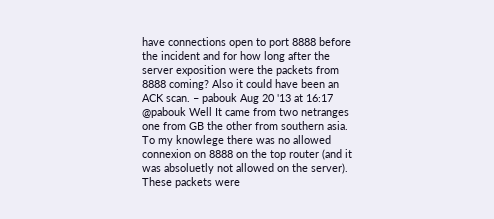have connections open to port 8888 before the incident and for how long after the server exposition were the packets from 8888 coming? Also it could have been an ACK scan. – pabouk Aug 20 '13 at 16:17
@pabouk Well It came from two netranges one from GB the other from southern asia. To my knowlege there was no allowed connexion on 8888 on the top router (and it was absoluetly not allowed on the server). These packets were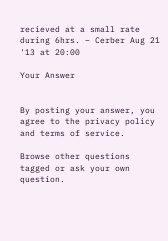recieved at a small rate during 6hrs. – Cerber Aug 21 '13 at 20:00

Your Answer


By posting your answer, you agree to the privacy policy and terms of service.

Browse other questions tagged or ask your own question.